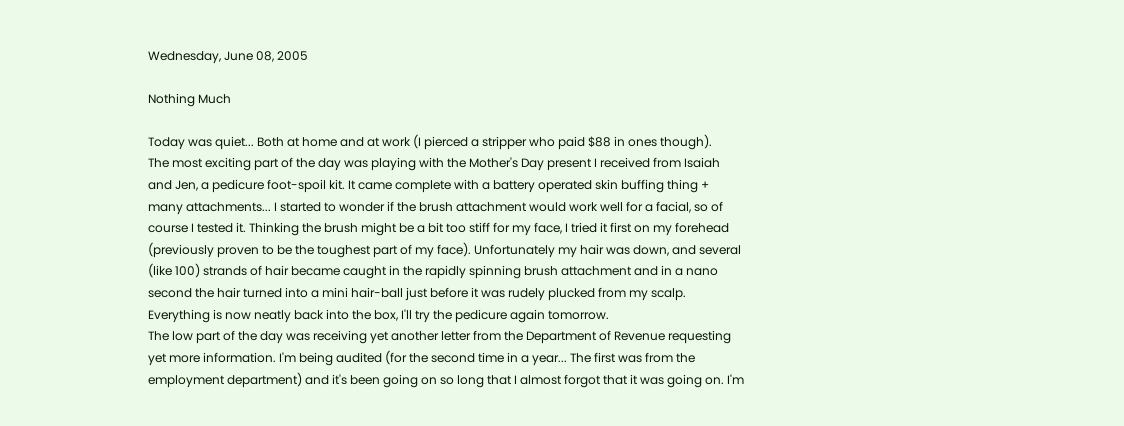Wednesday, June 08, 2005

Nothing Much

Today was quiet... Both at home and at work (I pierced a stripper who paid $88 in ones though).
The most exciting part of the day was playing with the Mother's Day present I received from Isaiah and Jen, a pedicure foot-spoil kit. It came complete with a battery operated skin buffing thing + many attachments... I started to wonder if the brush attachment would work well for a facial, so of course I tested it. Thinking the brush might be a bit too stiff for my face, I tried it first on my forehead (previously proven to be the toughest part of my face). Unfortunately my hair was down, and several (like 100) strands of hair became caught in the rapidly spinning brush attachment and in a nano second the hair turned into a mini hair-ball just before it was rudely plucked from my scalp. Everything is now neatly back into the box, I'll try the pedicure again tomorrow.
The low part of the day was receiving yet another letter from the Department of Revenue requesting yet more information. I'm being audited (for the second time in a year... The first was from the employment department) and it's been going on so long that I almost forgot that it was going on. I'm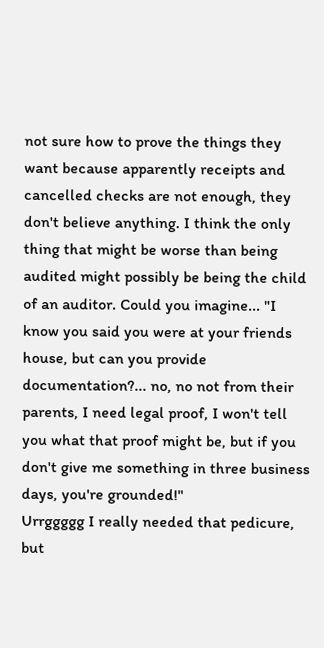not sure how to prove the things they want because apparently receipts and cancelled checks are not enough, they don't believe anything. I think the only thing that might be worse than being audited might possibly be being the child of an auditor. Could you imagine... "I know you said you were at your friends house, but can you provide documentation?... no, no not from their parents, I need legal proof, I won't tell you what that proof might be, but if you don't give me something in three business days, you're grounded!"
Urrggggg I really needed that pedicure, but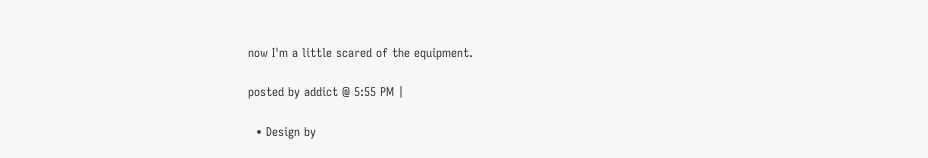now I'm a little scared of the equipment.

posted by addict @ 5:55 PM |

  • Design by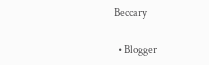Beccary

  • Blogger